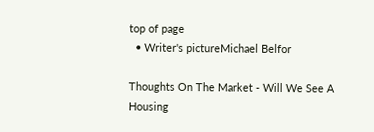top of page
  • Writer's pictureMichael Belfor

Thoughts On The Market - Will We See A Housing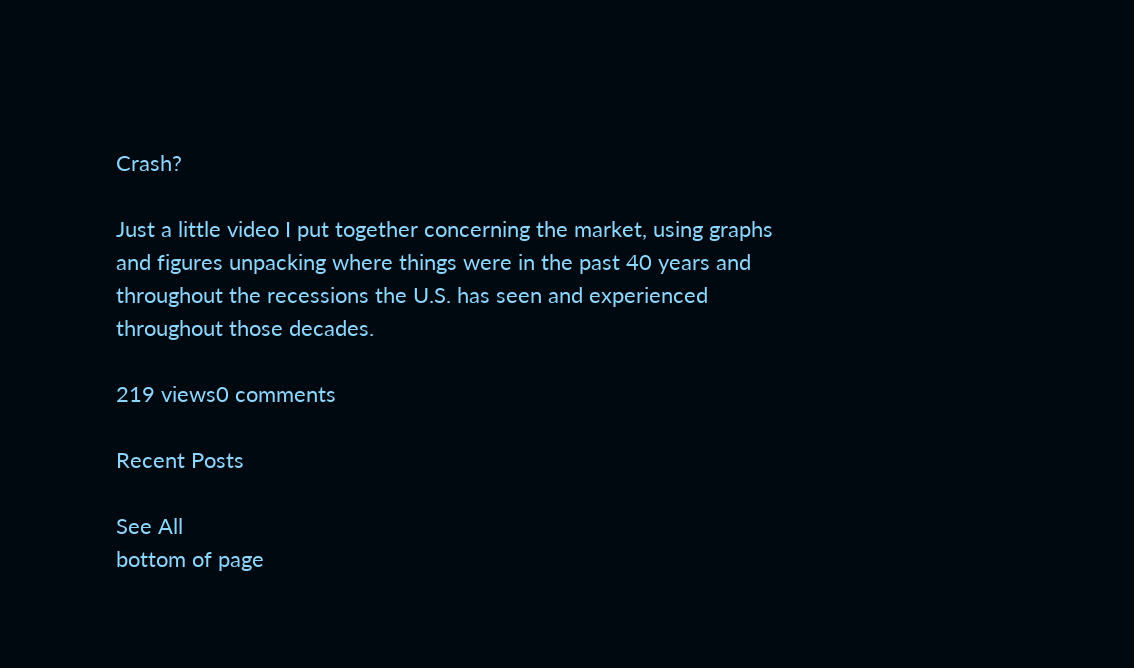Crash?

Just a little video I put together concerning the market, using graphs and figures unpacking where things were in the past 40 years and throughout the recessions the U.S. has seen and experienced throughout those decades.

219 views0 comments

Recent Posts

See All
bottom of page